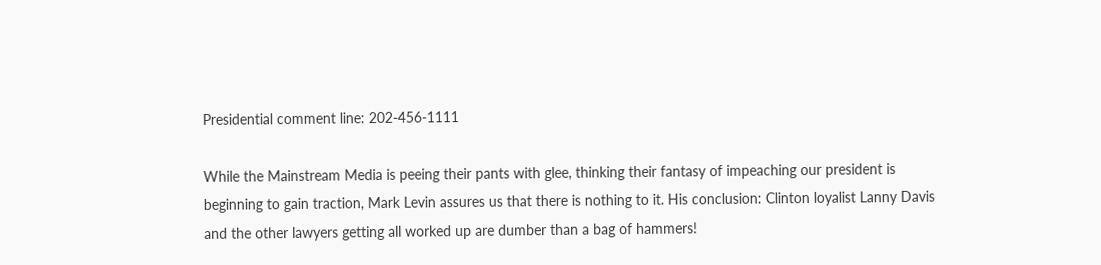Presidential comment line: 202-456-1111

While the Mainstream Media is peeing their pants with glee, thinking their fantasy of impeaching our president is beginning to gain traction, Mark Levin assures us that there is nothing to it. His conclusion: Clinton loyalist Lanny Davis and the other lawyers getting all worked up are dumber than a bag of hammers!